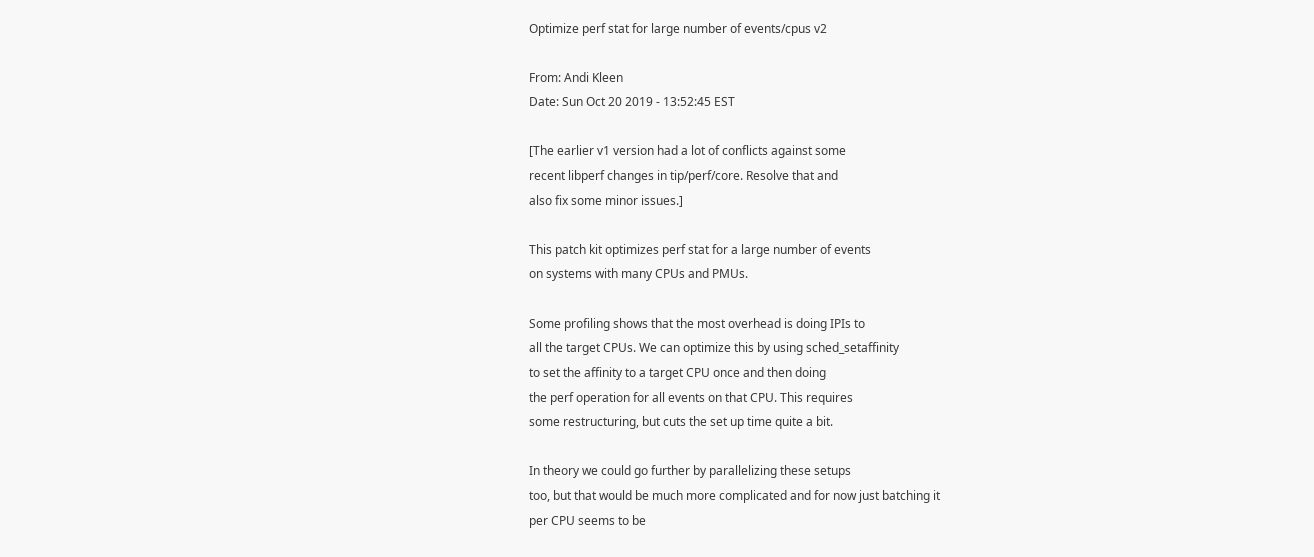Optimize perf stat for large number of events/cpus v2

From: Andi Kleen
Date: Sun Oct 20 2019 - 13:52:45 EST

[The earlier v1 version had a lot of conflicts against some
recent libperf changes in tip/perf/core. Resolve that and
also fix some minor issues.]

This patch kit optimizes perf stat for a large number of events
on systems with many CPUs and PMUs.

Some profiling shows that the most overhead is doing IPIs to
all the target CPUs. We can optimize this by using sched_setaffinity
to set the affinity to a target CPU once and then doing
the perf operation for all events on that CPU. This requires
some restructuring, but cuts the set up time quite a bit.

In theory we could go further by parallelizing these setups
too, but that would be much more complicated and for now just batching it
per CPU seems to be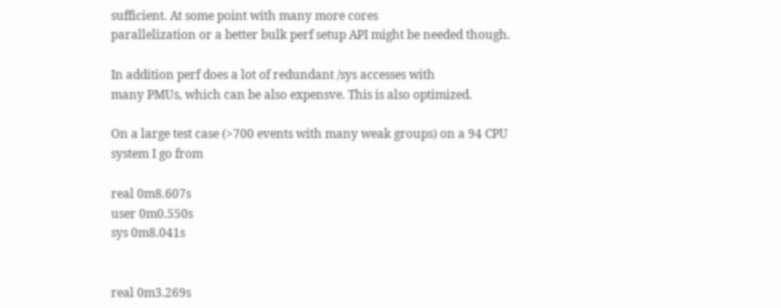sufficient. At some point with many more cores
parallelization or a better bulk perf setup API might be needed though.

In addition perf does a lot of redundant /sys accesses with
many PMUs, which can be also expensve. This is also optimized.

On a large test case (>700 events with many weak groups) on a 94 CPU
system I go from

real 0m8.607s
user 0m0.550s
sys 0m8.041s


real 0m3.269s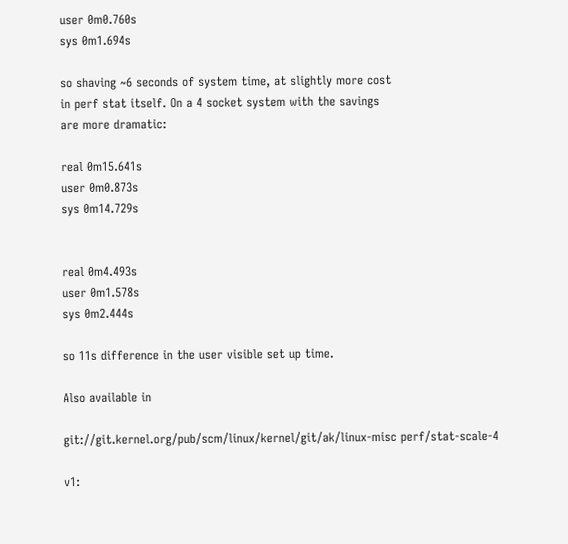user 0m0.760s
sys 0m1.694s

so shaving ~6 seconds of system time, at slightly more cost
in perf stat itself. On a 4 socket system with the savings
are more dramatic:

real 0m15.641s
user 0m0.873s
sys 0m14.729s


real 0m4.493s
user 0m1.578s
sys 0m2.444s

so 11s difference in the user visible set up time.

Also available in

git://git.kernel.org/pub/scm/linux/kernel/git/ak/linux-misc perf/stat-scale-4

v1: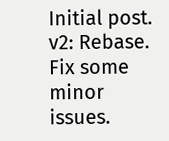Initial post.
v2: Rebase. Fix some minor issues.